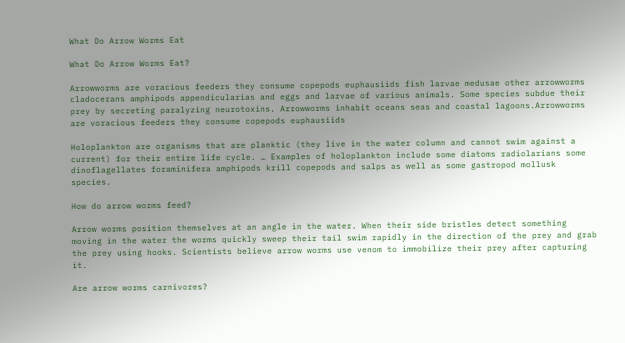What Do Arrow Worms Eat

What Do Arrow Worms Eat?

Arrowworms are voracious feeders they consume copepods euphausiids fish larvae medusae other arrowworms cladocerans amphipods appendicularias and eggs and larvae of various animals. Some species subdue their prey by secreting paralyzing neurotoxins. Arrowworms inhabit oceans seas and coastal lagoons.Arrowworms are voracious feeders they consume copepods euphausiids

Holoplankton are organisms that are planktic (they live in the water column and cannot swim against a current) for their entire life cycle. … Examples of holoplankton include some diatoms radiolarians some dinoflagellates foraminifera amphipods krill copepods and salps as well as some gastropod mollusk species.

How do arrow worms feed?

Arrow worms position themselves at an angle in the water. When their side bristles detect something moving in the water the worms quickly sweep their tail swim rapidly in the direction of the prey and grab the prey using hooks. Scientists believe arrow worms use venom to immobilize their prey after capturing it.

Are arrow worms carnivores?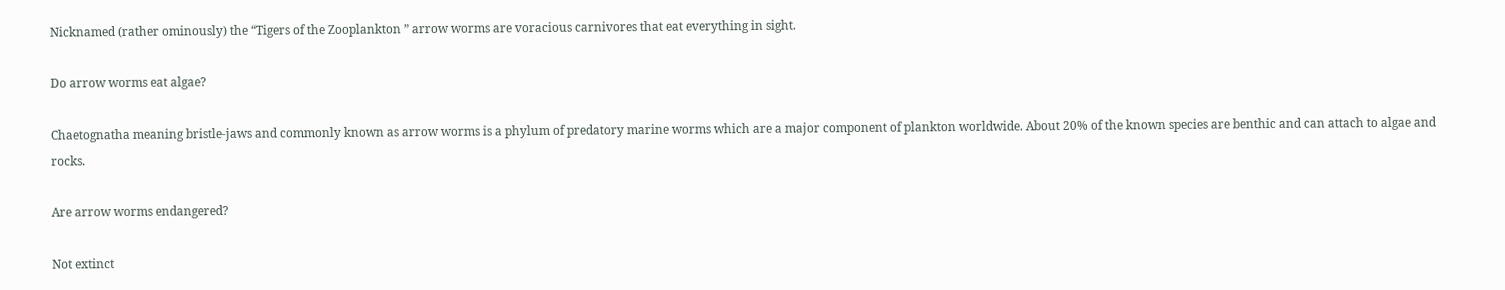Nicknamed (rather ominously) the “Tigers of the Zooplankton ” arrow worms are voracious carnivores that eat everything in sight.

Do arrow worms eat algae?

Chaetognatha meaning bristle-jaws and commonly known as arrow worms is a phylum of predatory marine worms which are a major component of plankton worldwide. About 20% of the known species are benthic and can attach to algae and rocks.

Are arrow worms endangered?

Not extinct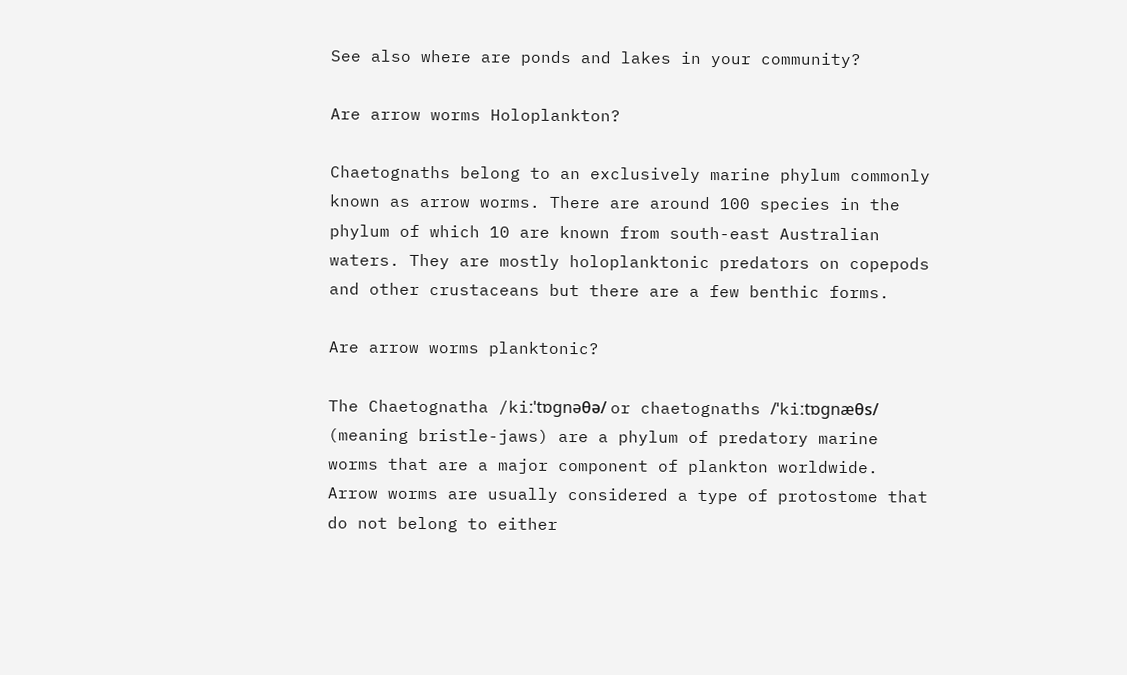See also where are ponds and lakes in your community?

Are arrow worms Holoplankton?

Chaetognaths belong to an exclusively marine phylum commonly known as arrow worms. There are around 100 species in the phylum of which 10 are known from south-east Australian waters. They are mostly holoplanktonic predators on copepods and other crustaceans but there are a few benthic forms.

Are arrow worms planktonic?

The Chaetognatha /kiːˈtɒɡnəθə/ or chaetognaths /ˈkiːtɒɡnæθs/ (meaning bristle-jaws) are a phylum of predatory marine worms that are a major component of plankton worldwide. Arrow worms are usually considered a type of protostome that do not belong to either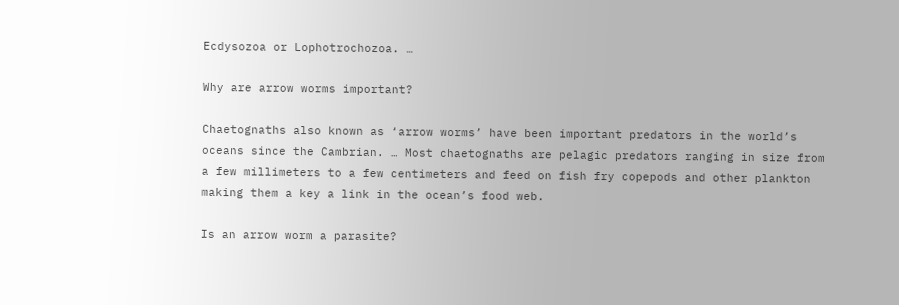Ecdysozoa or Lophotrochozoa. …

Why are arrow worms important?

Chaetognaths also known as ‘arrow worms’ have been important predators in the world’s oceans since the Cambrian. … Most chaetognaths are pelagic predators ranging in size from a few millimeters to a few centimeters and feed on fish fry copepods and other plankton making them a key a link in the ocean’s food web.

Is an arrow worm a parasite?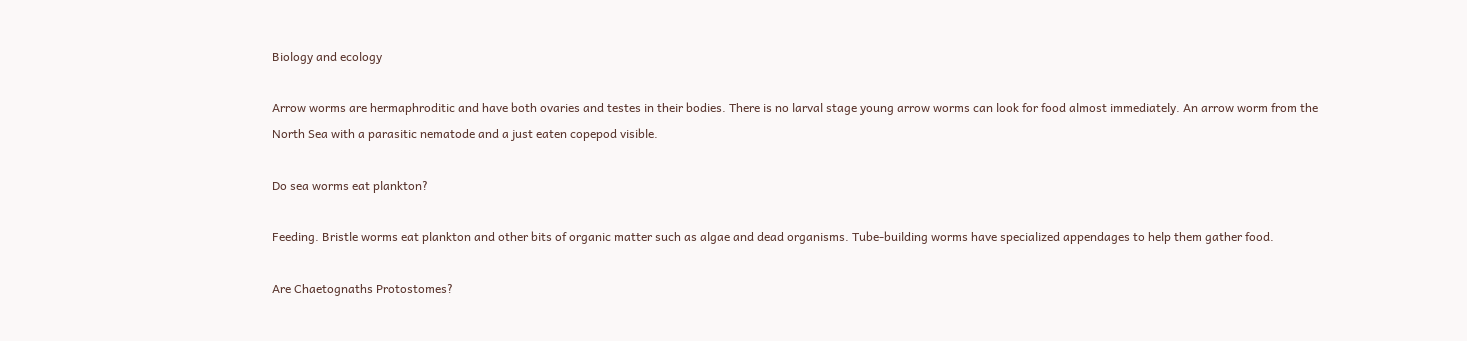Biology and ecology

Arrow worms are hermaphroditic and have both ovaries and testes in their bodies. There is no larval stage young arrow worms can look for food almost immediately. An arrow worm from the North Sea with a parasitic nematode and a just eaten copepod visible.

Do sea worms eat plankton?

Feeding. Bristle worms eat plankton and other bits of organic matter such as algae and dead organisms. Tube-building worms have specialized appendages to help them gather food.

Are Chaetognaths Protostomes?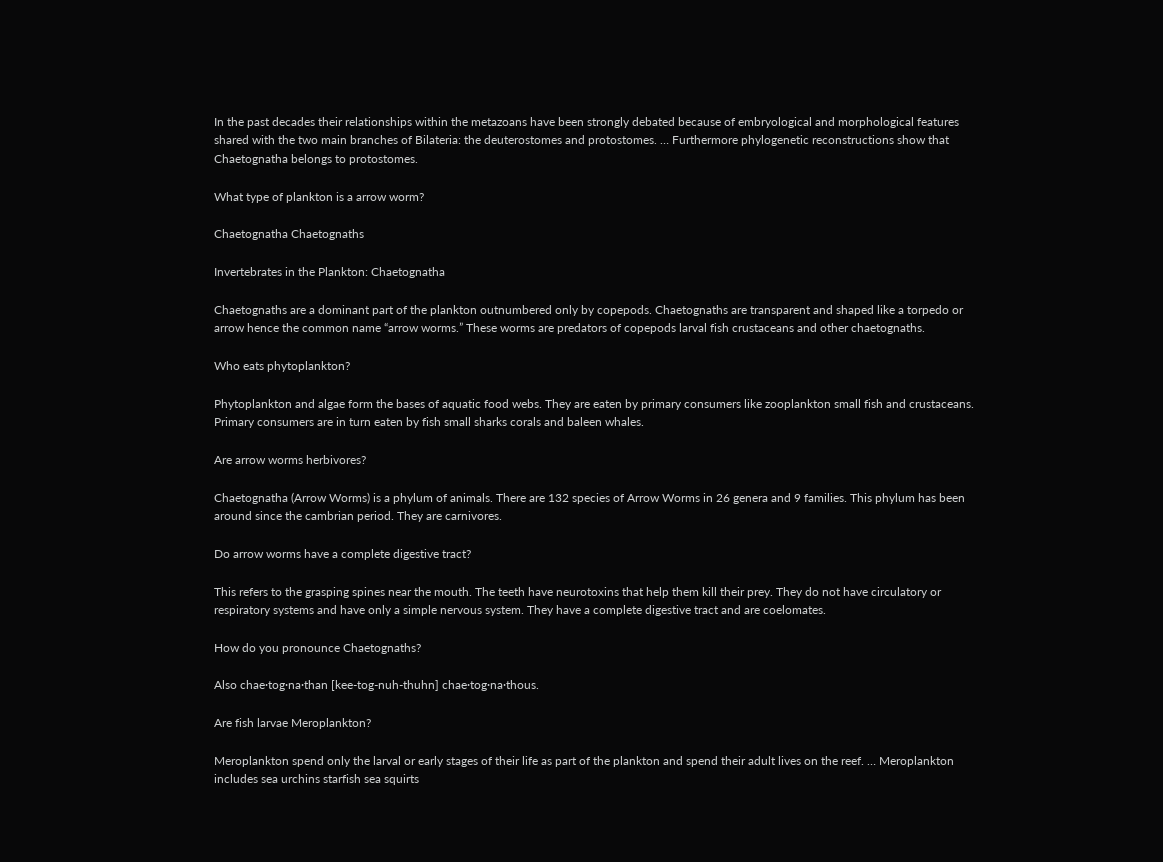In the past decades their relationships within the metazoans have been strongly debated because of embryological and morphological features shared with the two main branches of Bilateria: the deuterostomes and protostomes. … Furthermore phylogenetic reconstructions show that Chaetognatha belongs to protostomes.

What type of plankton is a arrow worm?

Chaetognatha Chaetognaths

Invertebrates in the Plankton: Chaetognatha

Chaetognaths are a dominant part of the plankton outnumbered only by copepods. Chaetognaths are transparent and shaped like a torpedo or arrow hence the common name “arrow worms.” These worms are predators of copepods larval fish crustaceans and other chaetognaths.

Who eats phytoplankton?

Phytoplankton and algae form the bases of aquatic food webs. They are eaten by primary consumers like zooplankton small fish and crustaceans. Primary consumers are in turn eaten by fish small sharks corals and baleen whales.

Are arrow worms herbivores?

Chaetognatha (Arrow Worms) is a phylum of animals. There are 132 species of Arrow Worms in 26 genera and 9 families. This phylum has been around since the cambrian period. They are carnivores.

Do arrow worms have a complete digestive tract?

This refers to the grasping spines near the mouth. The teeth have neurotoxins that help them kill their prey. They do not have circulatory or respiratory systems and have only a simple nervous system. They have a complete digestive tract and are coelomates.

How do you pronounce Chaetognaths?

Also chae·tog·na·than [kee-tog-nuh-thuhn] chae·tog·na·thous.

Are fish larvae Meroplankton?

Meroplankton spend only the larval or early stages of their life as part of the plankton and spend their adult lives on the reef. … Meroplankton includes sea urchins starfish sea squirts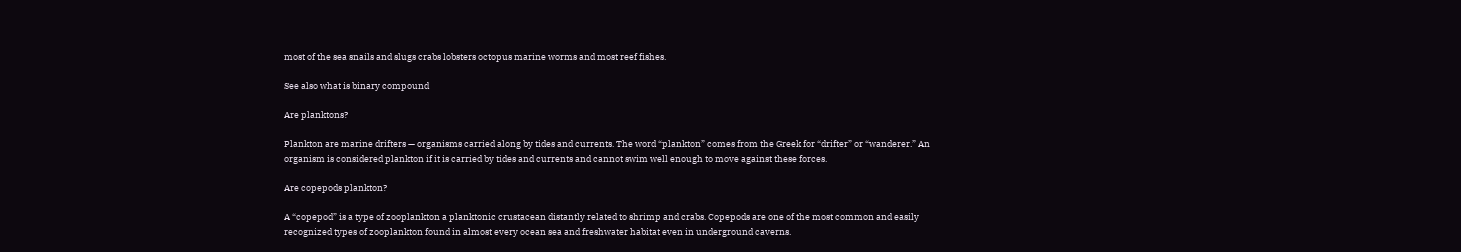most of the sea snails and slugs crabs lobsters octopus marine worms and most reef fishes.

See also what is binary compound

Are planktons?

Plankton are marine drifters — organisms carried along by tides and currents. The word “plankton” comes from the Greek for “drifter” or “wanderer.” An organism is considered plankton if it is carried by tides and currents and cannot swim well enough to move against these forces.

Are copepods plankton?

A “copepod” is a type of zooplankton a planktonic crustacean distantly related to shrimp and crabs. Copepods are one of the most common and easily recognized types of zooplankton found in almost every ocean sea and freshwater habitat even in underground caverns.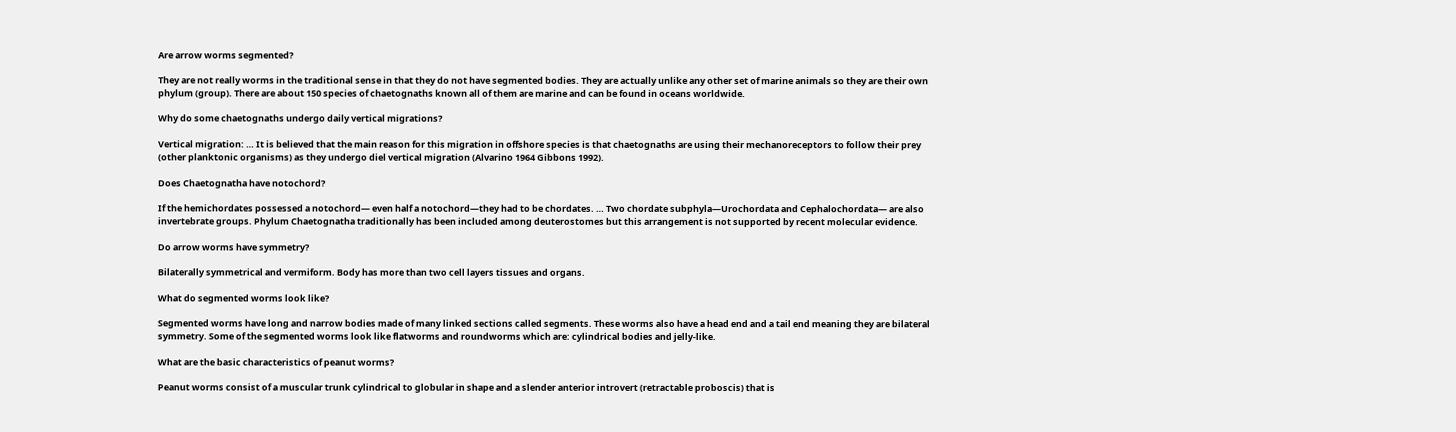Are arrow worms segmented?

They are not really worms in the traditional sense in that they do not have segmented bodies. They are actually unlike any other set of marine animals so they are their own phylum (group). There are about 150 species of chaetognaths known all of them are marine and can be found in oceans worldwide.

Why do some chaetognaths undergo daily vertical migrations?

Vertical migration: … It is believed that the main reason for this migration in offshore species is that chaetognaths are using their mechanoreceptors to follow their prey (other planktonic organisms) as they undergo diel vertical migration (Alvarino 1964 Gibbons 1992).

Does Chaetognatha have notochord?

If the hemichordates possessed a notochord— even half a notochord—they had to be chordates. … Two chordate subphyla—Urochordata and Cephalochordata— are also invertebrate groups. Phylum Chaetognatha traditionally has been included among deuterostomes but this arrangement is not supported by recent molecular evidence.

Do arrow worms have symmetry?

Bilaterally symmetrical and vermiform. Body has more than two cell layers tissues and organs.

What do segmented worms look like?

Segmented worms have long and narrow bodies made of many linked sections called segments. These worms also have a head end and a tail end meaning they are bilateral symmetry. Some of the segmented worms look like flatworms and roundworms which are: cylindrical bodies and jelly-like.

What are the basic characteristics of peanut worms?

Peanut worms consist of a muscular trunk cylindrical to globular in shape and a slender anterior introvert (retractable proboscis) that is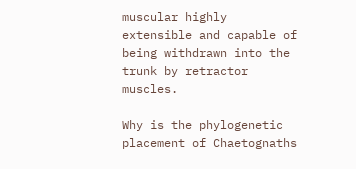muscular highly extensible and capable of being withdrawn into the trunk by retractor muscles.

Why is the phylogenetic placement of Chaetognaths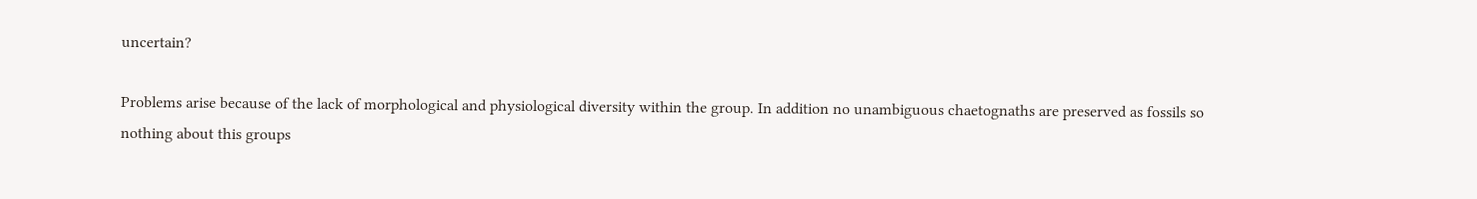uncertain?

Problems arise because of the lack of morphological and physiological diversity within the group. In addition no unambiguous chaetognaths are preserved as fossils so nothing about this groups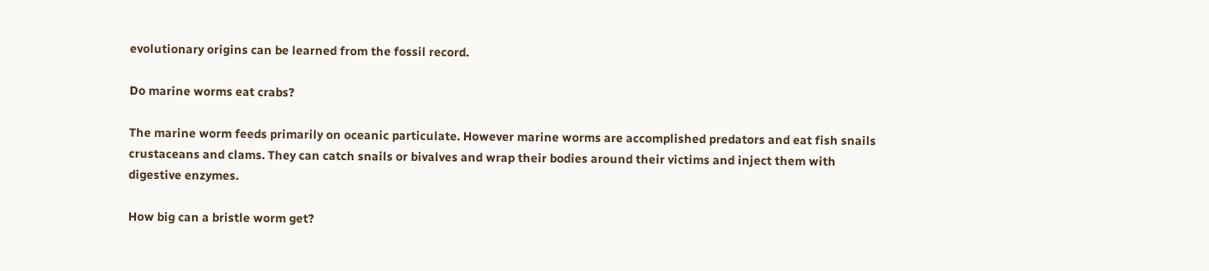evolutionary origins can be learned from the fossil record.

Do marine worms eat crabs?

The marine worm feeds primarily on oceanic particulate. However marine worms are accomplished predators and eat fish snails crustaceans and clams. They can catch snails or bivalves and wrap their bodies around their victims and inject them with digestive enzymes.

How big can a bristle worm get?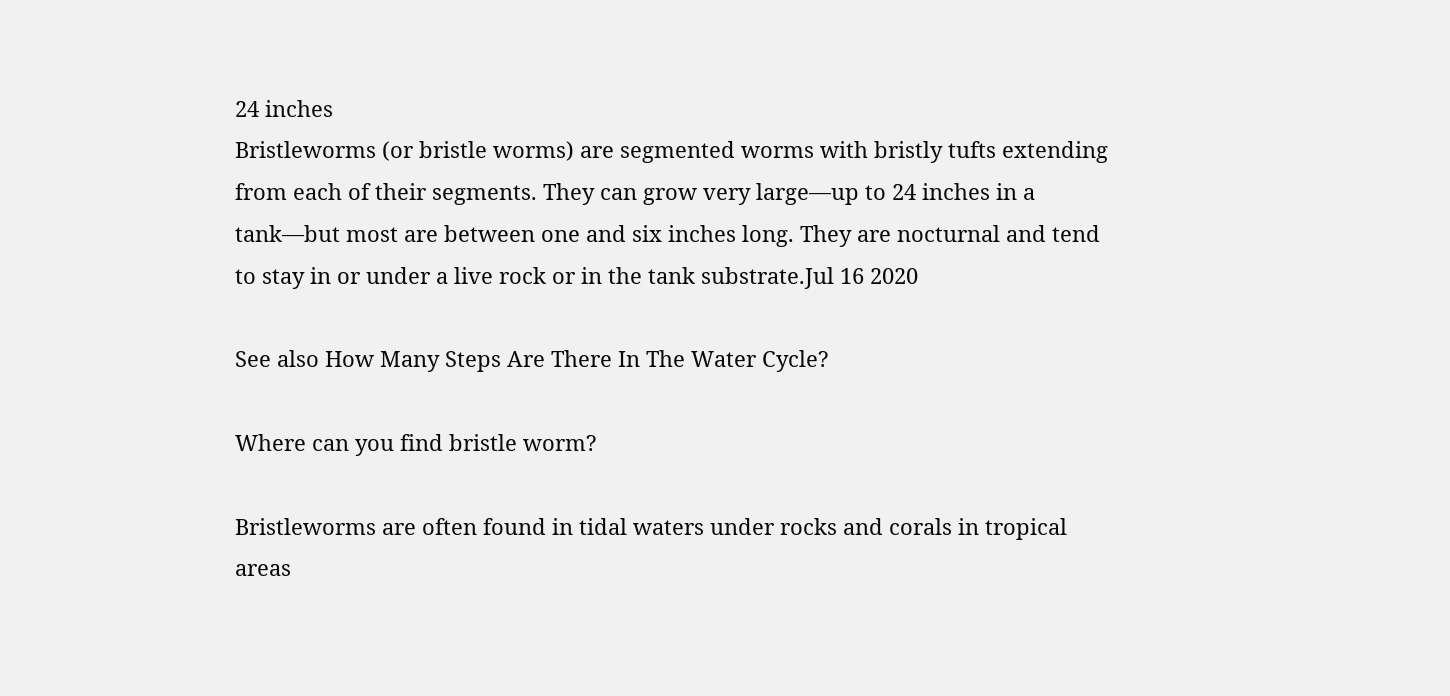24 inches
Bristleworms (or bristle worms) are segmented worms with bristly tufts extending from each of their segments. They can grow very large—up to 24 inches in a tank—but most are between one and six inches long. They are nocturnal and tend to stay in or under a live rock or in the tank substrate.Jul 16 2020

See also How Many Steps Are There In The Water Cycle?

Where can you find bristle worm?

Bristleworms are often found in tidal waters under rocks and corals in tropical areas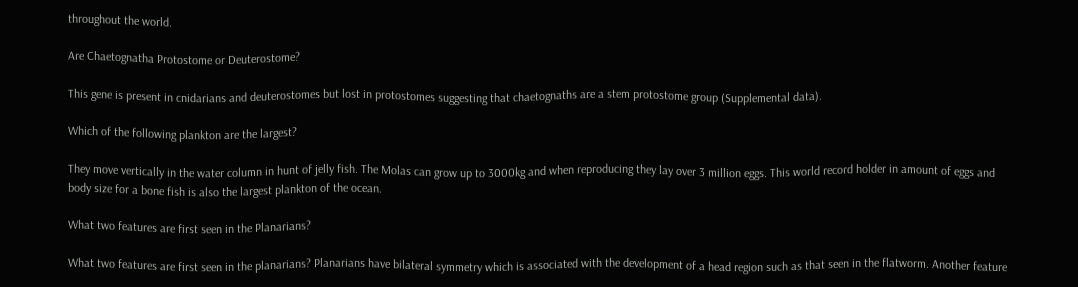throughout the world.

Are Chaetognatha Protostome or Deuterostome?

This gene is present in cnidarians and deuterostomes but lost in protostomes suggesting that chaetognaths are a stem protostome group (Supplemental data).

Which of the following plankton are the largest?

They move vertically in the water column in hunt of jelly fish. The Molas can grow up to 3000kg and when reproducing they lay over 3 million eggs. This world record holder in amount of eggs and body size for a bone fish is also the largest plankton of the ocean.

What two features are first seen in the Planarians?

What two features are first seen in the planarians? Planarians have bilateral symmetry which is associated with the development of a head region such as that seen in the flatworm. Another feature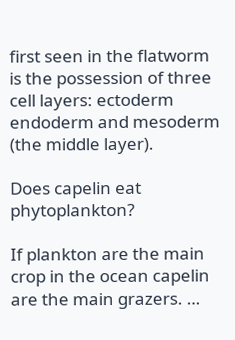first seen in the flatworm is the possession of three cell layers: ectoderm endoderm and mesoderm (the middle layer).

Does capelin eat phytoplankton?

If plankton are the main crop in the ocean capelin are the main grazers. …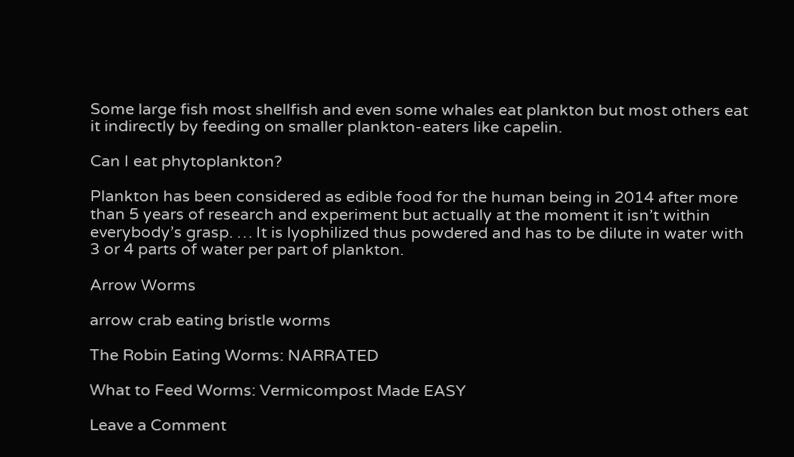Some large fish most shellfish and even some whales eat plankton but most others eat it indirectly by feeding on smaller plankton-eaters like capelin.

Can I eat phytoplankton?

Plankton has been considered as edible food for the human being in 2014 after more than 5 years of research and experiment but actually at the moment it isn’t within everybody’s grasp. … It is lyophilized thus powdered and has to be dilute in water with 3 or 4 parts of water per part of plankton.

Arrow Worms

arrow crab eating bristle worms

The Robin Eating Worms: NARRATED

What to Feed Worms: Vermicompost Made EASY

Leave a Comment